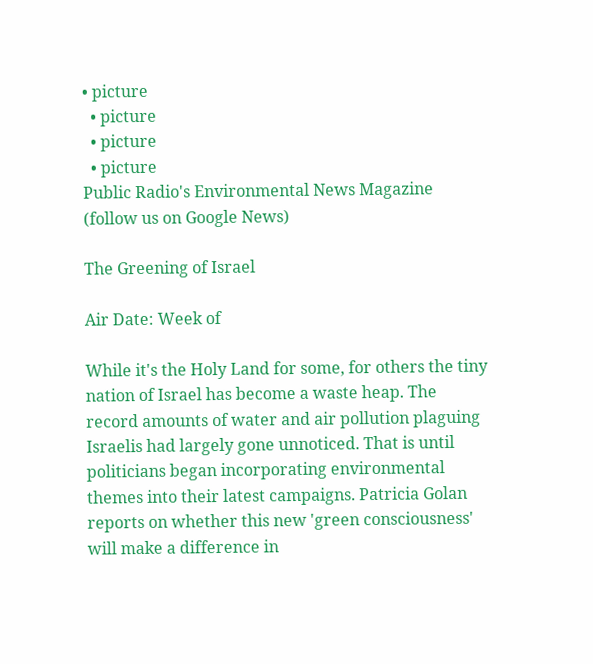• picture
  • picture
  • picture
  • picture
Public Radio's Environmental News Magazine (follow us on Google News)

The Greening of Israel

Air Date: Week of

While it's the Holy Land for some, for others the tiny nation of Israel has become a waste heap. The record amounts of water and air pollution plaguing Israelis had largely gone unnoticed. That is until politicians began incorporating environmental themes into their latest campaigns. Patricia Golan reports on whether this new 'green consciousness' will make a difference in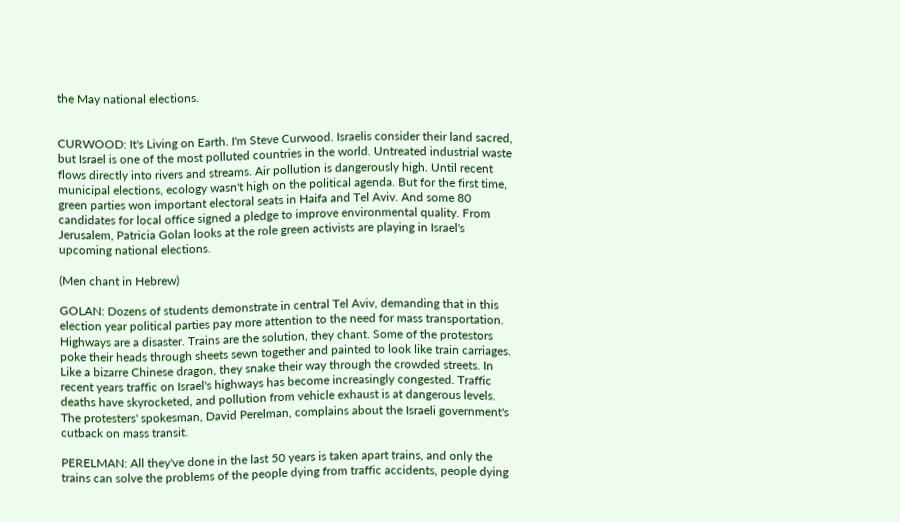the May national elections.


CURWOOD: It's Living on Earth. I'm Steve Curwood. Israelis consider their land sacred, but Israel is one of the most polluted countries in the world. Untreated industrial waste flows directly into rivers and streams. Air pollution is dangerously high. Until recent municipal elections, ecology wasn't high on the political agenda. But for the first time, green parties won important electoral seats in Haifa and Tel Aviv. And some 80 candidates for local office signed a pledge to improve environmental quality. From Jerusalem, Patricia Golan looks at the role green activists are playing in Israel's upcoming national elections.

(Men chant in Hebrew)

GOLAN: Dozens of students demonstrate in central Tel Aviv, demanding that in this election year political parties pay more attention to the need for mass transportation. Highways are a disaster. Trains are the solution, they chant. Some of the protestors poke their heads through sheets sewn together and painted to look like train carriages. Like a bizarre Chinese dragon, they snake their way through the crowded streets. In recent years traffic on Israel's highways has become increasingly congested. Traffic deaths have skyrocketed, and pollution from vehicle exhaust is at dangerous levels. The protesters' spokesman, David Perelman, complains about the Israeli government's cutback on mass transit.

PERELMAN: All they've done in the last 50 years is taken apart trains, and only the trains can solve the problems of the people dying from traffic accidents, people dying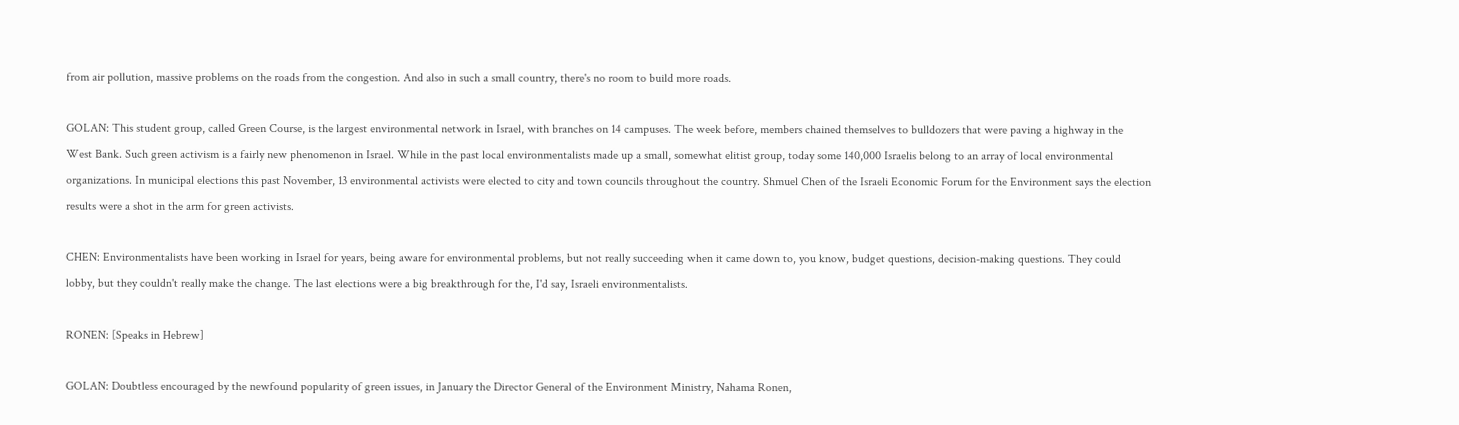from air pollution, massive problems on the roads from the congestion. And also in such a small country, there's no room to build more roads.

GOLAN: This student group, called Green Course, is the largest environmental network in Israel, with branches on 14 campuses. The week before, members chained themselves to bulldozers that were paving a highway in the West Bank. Such green activism is a fairly new phenomenon in Israel. While in the past local environmentalists made up a small, somewhat elitist group, today some 140,000 Israelis belong to an array of local environmental organizations. In municipal elections this past November, 13 environmental activists were elected to city and town councils throughout the country. Shmuel Chen of the Israeli Economic Forum for the Environment says the election results were a shot in the arm for green activists.

CHEN: Environmentalists have been working in Israel for years, being aware for environmental problems, but not really succeeding when it came down to, you know, budget questions, decision-making questions. They could lobby, but they couldn't really make the change. The last elections were a big breakthrough for the, I'd say, Israeli environmentalists.

RONEN: [Speaks in Hebrew]

GOLAN: Doubtless encouraged by the newfound popularity of green issues, in January the Director General of the Environment Ministry, Nahama Ronen,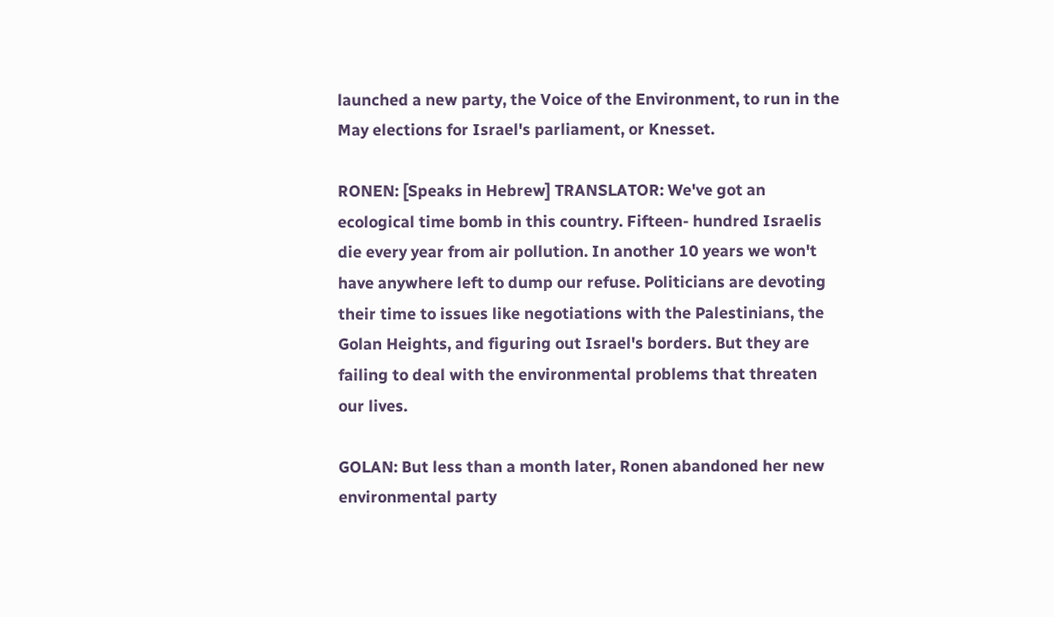launched a new party, the Voice of the Environment, to run in the May elections for Israel's parliament, or Knesset.

RONEN: [Speaks in Hebrew] TRANSLATOR: We've got an ecological time bomb in this country. Fifteen- hundred Israelis die every year from air pollution. In another 10 years we won't have anywhere left to dump our refuse. Politicians are devoting their time to issues like negotiations with the Palestinians, the Golan Heights, and figuring out Israel's borders. But they are failing to deal with the environmental problems that threaten our lives.

GOLAN: But less than a month later, Ronen abandoned her new environmental party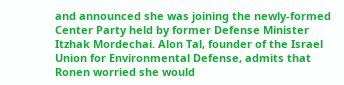and announced she was joining the newly-formed Center Party held by former Defense Minister Itzhak Mordechai. Alon Tal, founder of the Israel Union for Environmental Defense, admits that Ronen worried she would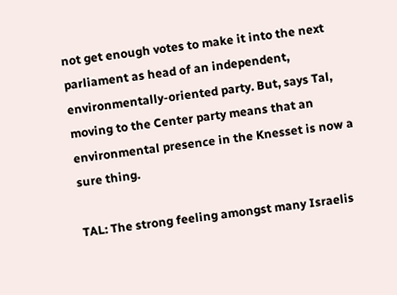not get enough votes to make it into the next parliament as head of an independent, environmentally-oriented party. But, says Tal, moving to the Center party means that an environmental presence in the Knesset is now a sure thing.

TAL: The strong feeling amongst many Israelis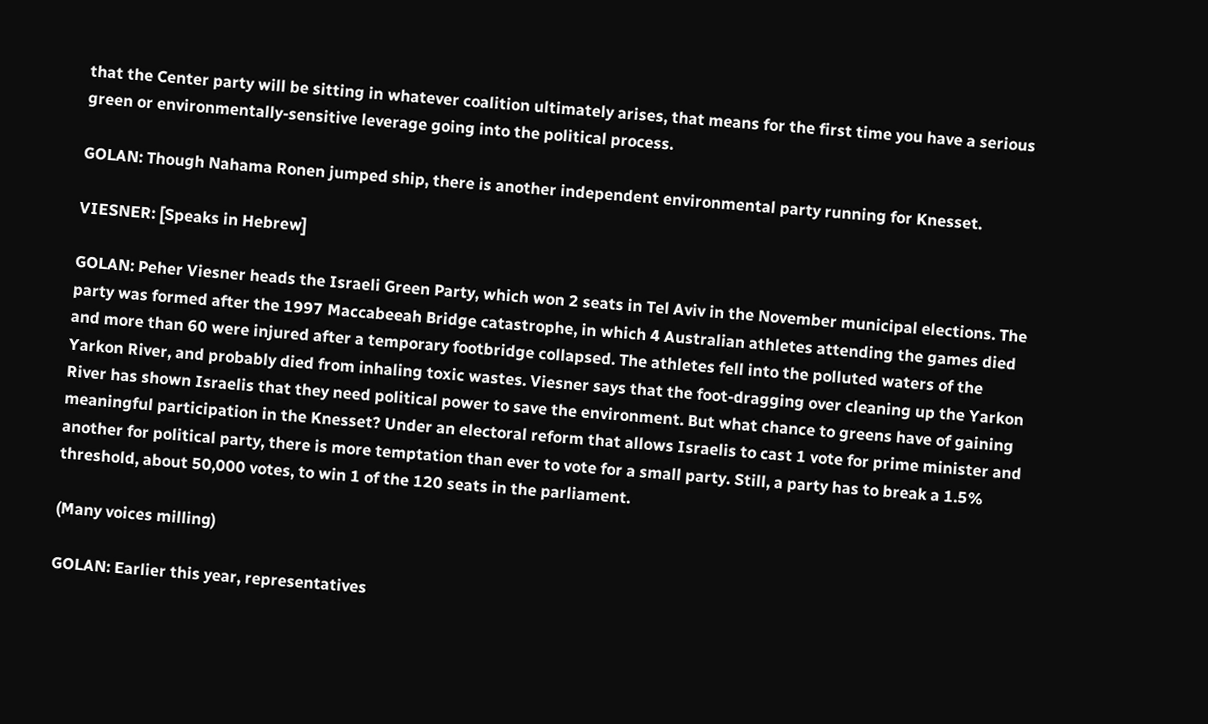that the Center party will be sitting in whatever coalition ultimately arises, that means for the first time you have a serious green or environmentally-sensitive leverage going into the political process.

GOLAN: Though Nahama Ronen jumped ship, there is another independent environmental party running for Knesset.

VIESNER: [Speaks in Hebrew]

GOLAN: Peher Viesner heads the Israeli Green Party, which won 2 seats in Tel Aviv in the November municipal elections. The party was formed after the 1997 Maccabeeah Bridge catastrophe, in which 4 Australian athletes attending the games died and more than 60 were injured after a temporary footbridge collapsed. The athletes fell into the polluted waters of the Yarkon River, and probably died from inhaling toxic wastes. Viesner says that the foot-dragging over cleaning up the Yarkon River has shown Israelis that they need political power to save the environment. But what chance to greens have of gaining meaningful participation in the Knesset? Under an electoral reform that allows Israelis to cast 1 vote for prime minister and another for political party, there is more temptation than ever to vote for a small party. Still, a party has to break a 1.5% threshold, about 50,000 votes, to win 1 of the 120 seats in the parliament.

(Many voices milling)

GOLAN: Earlier this year, representatives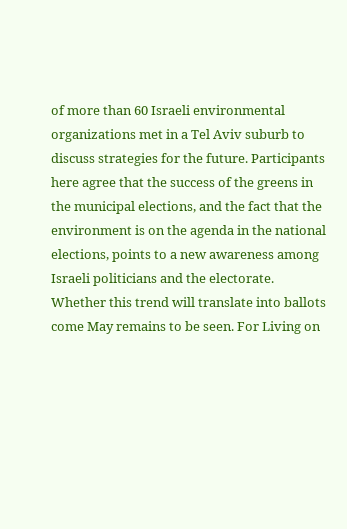of more than 60 Israeli environmental organizations met in a Tel Aviv suburb to discuss strategies for the future. Participants here agree that the success of the greens in the municipal elections, and the fact that the environment is on the agenda in the national elections, points to a new awareness among Israeli politicians and the electorate. Whether this trend will translate into ballots come May remains to be seen. For Living on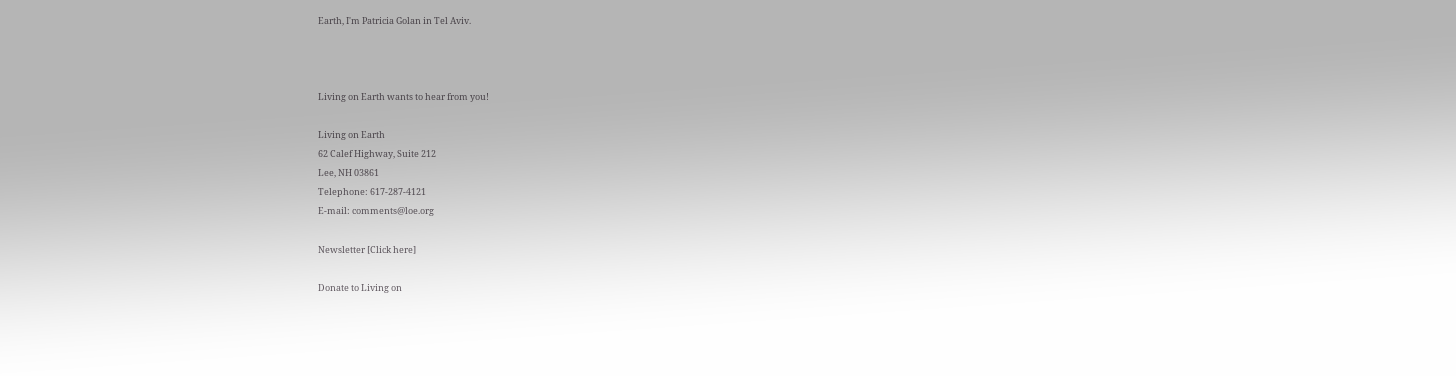Earth, I'm Patricia Golan in Tel Aviv.



Living on Earth wants to hear from you!

Living on Earth
62 Calef Highway, Suite 212
Lee, NH 03861
Telephone: 617-287-4121
E-mail: comments@loe.org

Newsletter [Click here]

Donate to Living on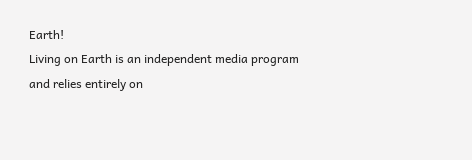Earth!
Living on Earth is an independent media program and relies entirely on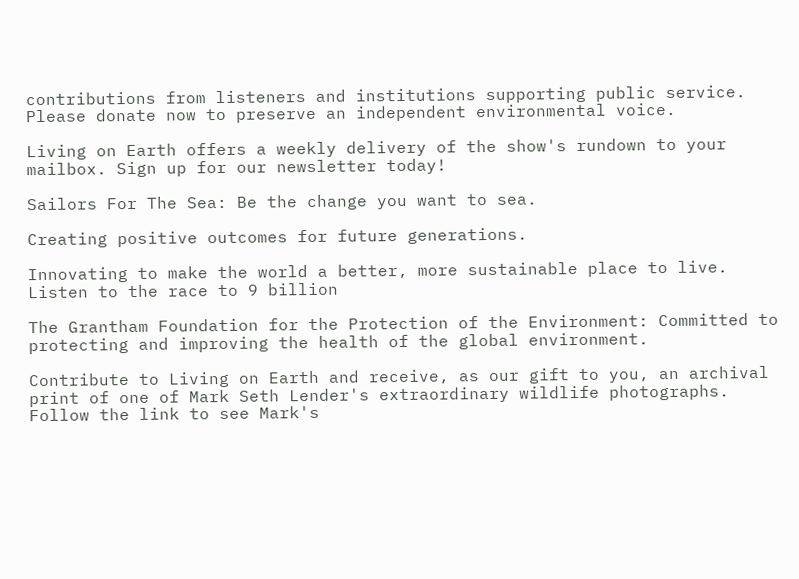contributions from listeners and institutions supporting public service. Please donate now to preserve an independent environmental voice.

Living on Earth offers a weekly delivery of the show's rundown to your mailbox. Sign up for our newsletter today!

Sailors For The Sea: Be the change you want to sea.

Creating positive outcomes for future generations.

Innovating to make the world a better, more sustainable place to live. Listen to the race to 9 billion

The Grantham Foundation for the Protection of the Environment: Committed to protecting and improving the health of the global environment.

Contribute to Living on Earth and receive, as our gift to you, an archival print of one of Mark Seth Lender's extraordinary wildlife photographs. Follow the link to see Mark's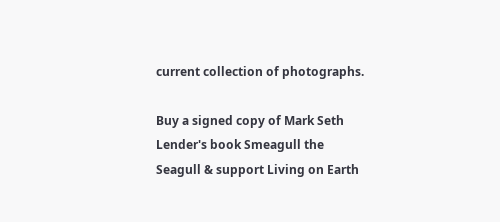current collection of photographs.

Buy a signed copy of Mark Seth Lender's book Smeagull the Seagull & support Living on Earth